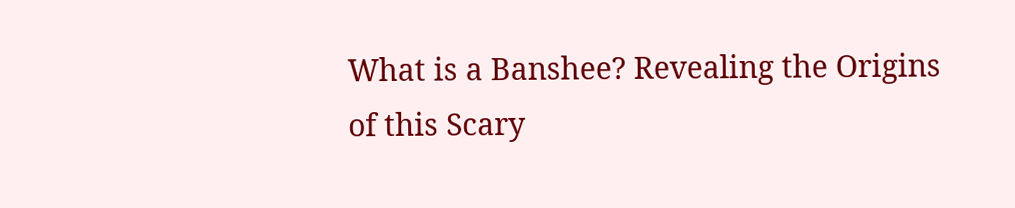What is a Banshee? Revealing the Origins of this Scary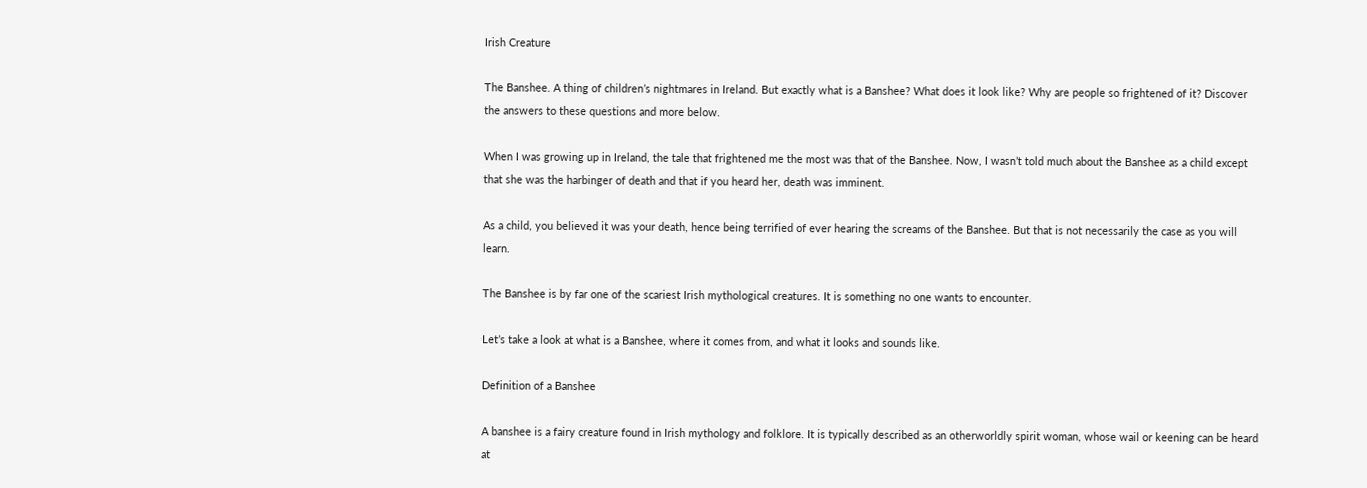Irish Creature

The Banshee. A thing of children’s nightmares in Ireland. But exactly what is a Banshee? What does it look like? Why are people so frightened of it? Discover the answers to these questions and more below.

When I was growing up in Ireland, the tale that frightened me the most was that of the Banshee. Now, I wasn’t told much about the Banshee as a child except that she was the harbinger of death and that if you heard her, death was imminent.

As a child, you believed it was your death, hence being terrified of ever hearing the screams of the Banshee. But that is not necessarily the case as you will learn.

The Banshee is by far one of the scariest Irish mythological creatures. It is something no one wants to encounter.

Let’s take a look at what is a Banshee, where it comes from, and what it looks and sounds like.

Definition of a Banshee

A banshee is a fairy creature found in Irish mythology and folklore. It is typically described as an otherworldly spirit woman, whose wail or keening can be heard at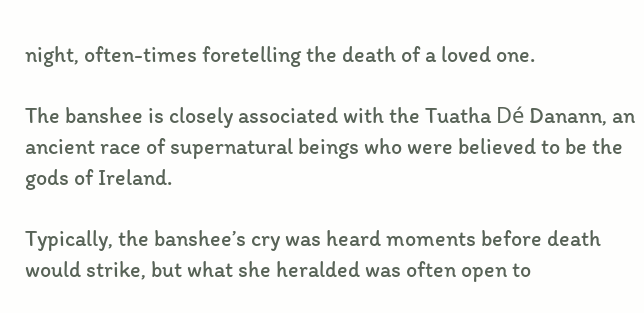night, often-times foretelling the death of a loved one.

The banshee is closely associated with the Tuatha Dé Danann, an ancient race of supernatural beings who were believed to be the gods of Ireland.

Typically, the banshee’s cry was heard moments before death would strike, but what she heralded was often open to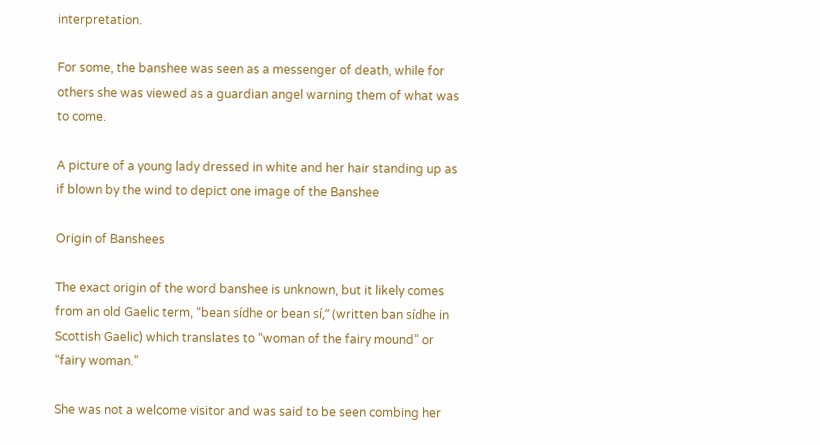interpretation.

For some, the banshee was seen as a messenger of death, while for others she was viewed as a guardian angel warning them of what was to come.

A picture of a young lady dressed in white and her hair standing up as if blown by the wind to depict one image of the Banshee

Origin of Banshees

The exact origin of the word banshee is unknown, but it likely comes from an old Gaelic term, “bean sídhe or bean sí,” (written ban sídhe in Scottish Gaelic) which translates to “woman of the fairy mound” or “fairy woman.”

She was not a welcome visitor and was said to be seen combing her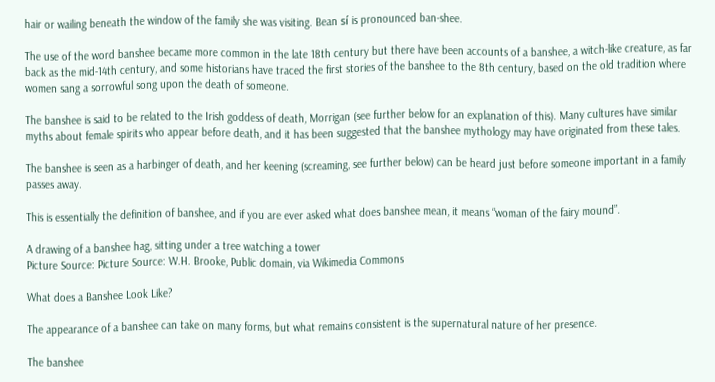hair or wailing beneath the window of the family she was visiting. Bean sí is pronounced ban-shee.

The use of the word banshee became more common in the late 18th century but there have been accounts of a banshee, a witch-like creature, as far back as the mid-14th century, and some historians have traced the first stories of the banshee to the 8th century, based on the old tradition where women sang a sorrowful song upon the death of someone.

The banshee is said to be related to the Irish goddess of death, Morrigan (see further below for an explanation of this). Many cultures have similar myths about female spirits who appear before death, and it has been suggested that the banshee mythology may have originated from these tales.

The banshee is seen as a harbinger of death, and her keening (screaming, see further below) can be heard just before someone important in a family passes away.

This is essentially the definition of banshee, and if you are ever asked what does banshee mean, it means “woman of the fairy mound”.

A drawing of a banshee hag, sitting under a tree watching a tower
Picture Source: Picture Source: W.H. Brooke, Public domain, via Wikimedia Commons

What does a Banshee Look Like?

The appearance of a banshee can take on many forms, but what remains consistent is the supernatural nature of her presence.

The banshee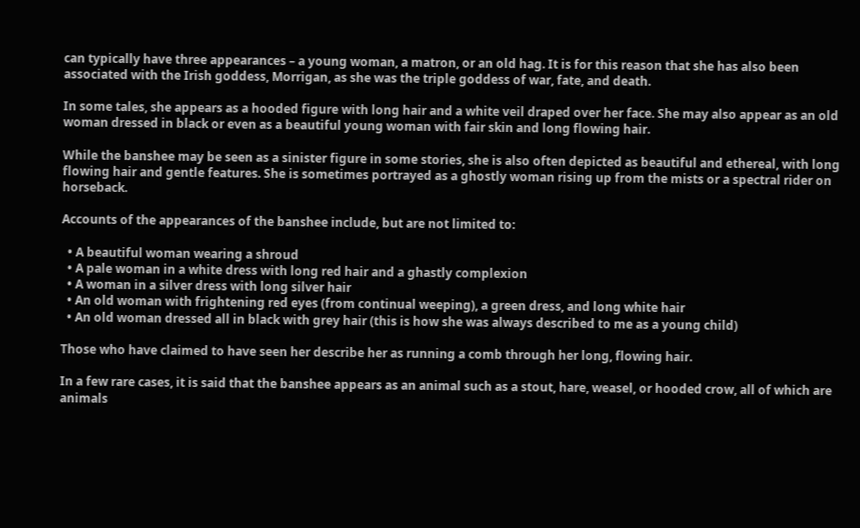can typically have three appearances – a young woman, a matron, or an old hag. It is for this reason that she has also been associated with the Irish goddess, Morrigan, as she was the triple goddess of war, fate, and death.

In some tales, she appears as a hooded figure with long hair and a white veil draped over her face. She may also appear as an old woman dressed in black or even as a beautiful young woman with fair skin and long flowing hair.

While the banshee may be seen as a sinister figure in some stories, she is also often depicted as beautiful and ethereal, with long flowing hair and gentle features. She is sometimes portrayed as a ghostly woman rising up from the mists or a spectral rider on horseback.

Accounts of the appearances of the banshee include, but are not limited to:

  • A beautiful woman wearing a shroud
  • A pale woman in a white dress with long red hair and a ghastly complexion
  • A woman in a silver dress with long silver hair
  • An old woman with frightening red eyes (from continual weeping), a green dress, and long white hair
  • An old woman dressed all in black with grey hair (this is how she was always described to me as a young child)

Those who have claimed to have seen her describe her as running a comb through her long, flowing hair.

In a few rare cases, it is said that the banshee appears as an animal such as a stout, hare, weasel, or hooded crow, all of which are animals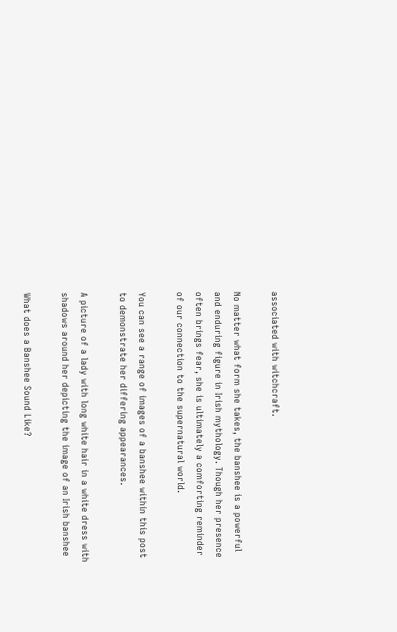associated with witchcraft.

No matter what form she takes, the banshee is a powerful and enduring figure in Irish mythology. Though her presence often brings fear, she is ultimately a comforting reminder of our connection to the supernatural world.

You can see a range of images of a banshee within this post to demonstrate her differing appearances.

A picture of a lady with long white hair in a white dress with shadows around her depicting the image of an Irish banshee

What does a Banshee Sound Like?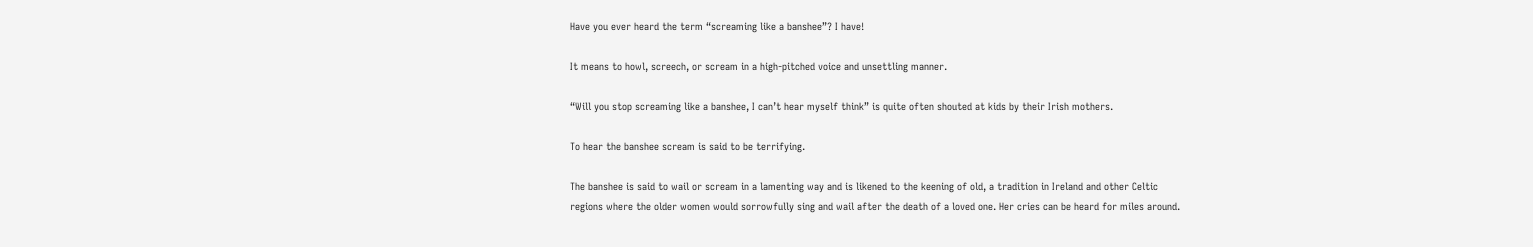Have you ever heard the term “screaming like a banshee”? I have!

It means to howl, screech, or scream in a high-pitched voice and unsettling manner.

“Will you stop screaming like a banshee, I can’t hear myself think” is quite often shouted at kids by their Irish mothers.

To hear the banshee scream is said to be terrifying.

The banshee is said to wail or scream in a lamenting way and is likened to the keening of old, a tradition in Ireland and other Celtic regions where the older women would sorrowfully sing and wail after the death of a loved one. Her cries can be heard for miles around.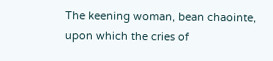The keening woman, bean chaointe, upon which the cries of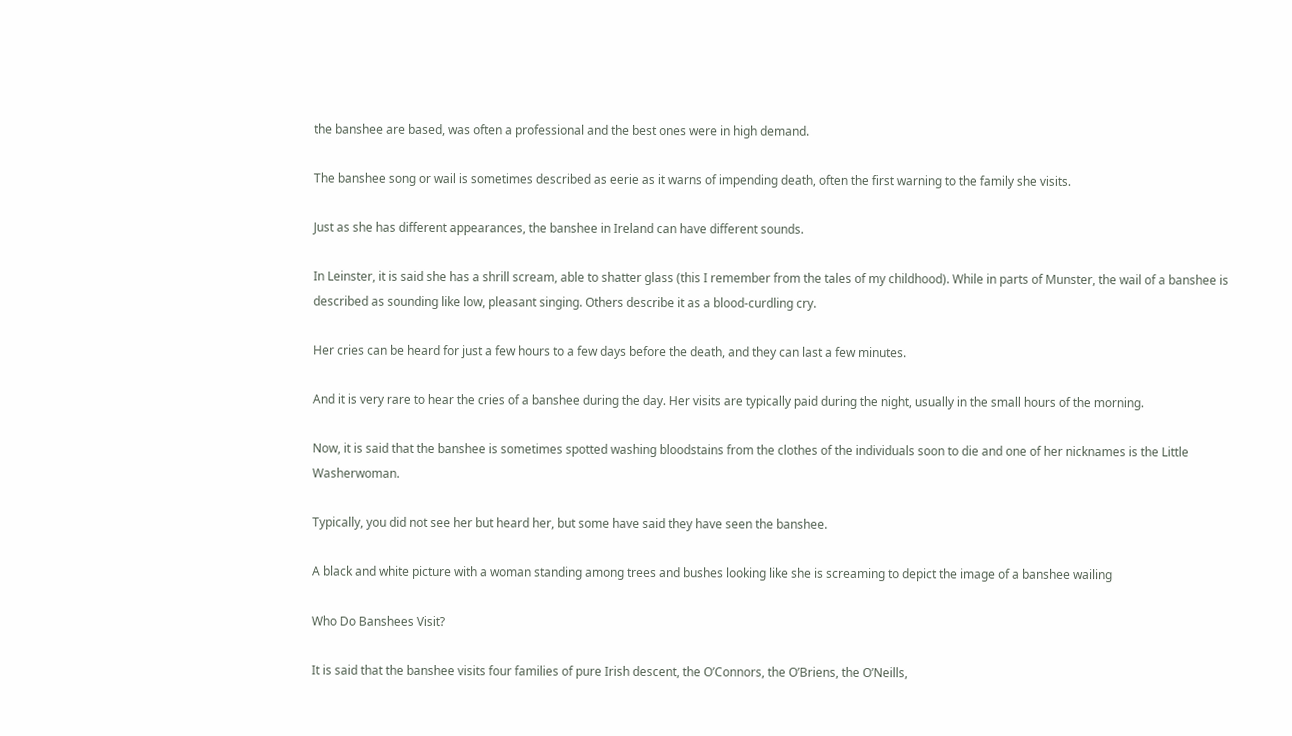the banshee are based, was often a professional and the best ones were in high demand.

The banshee song or wail is sometimes described as eerie as it warns of impending death, often the first warning to the family she visits.

Just as she has different appearances, the banshee in Ireland can have different sounds.

In Leinster, it is said she has a shrill scream, able to shatter glass (this I remember from the tales of my childhood). While in parts of Munster, the wail of a banshee is described as sounding like low, pleasant singing. Others describe it as a blood-curdling cry.

Her cries can be heard for just a few hours to a few days before the death, and they can last a few minutes.

And it is very rare to hear the cries of a banshee during the day. Her visits are typically paid during the night, usually in the small hours of the morning.

Now, it is said that the banshee is sometimes spotted washing bloodstains from the clothes of the individuals soon to die and one of her nicknames is the Little Washerwoman.

Typically, you did not see her but heard her, but some have said they have seen the banshee.

A black and white picture with a woman standing among trees and bushes looking like she is screaming to depict the image of a banshee wailing

Who Do Banshees Visit?

It is said that the banshee visits four families of pure Irish descent, the O’Connors, the O’Briens, the O’Neills,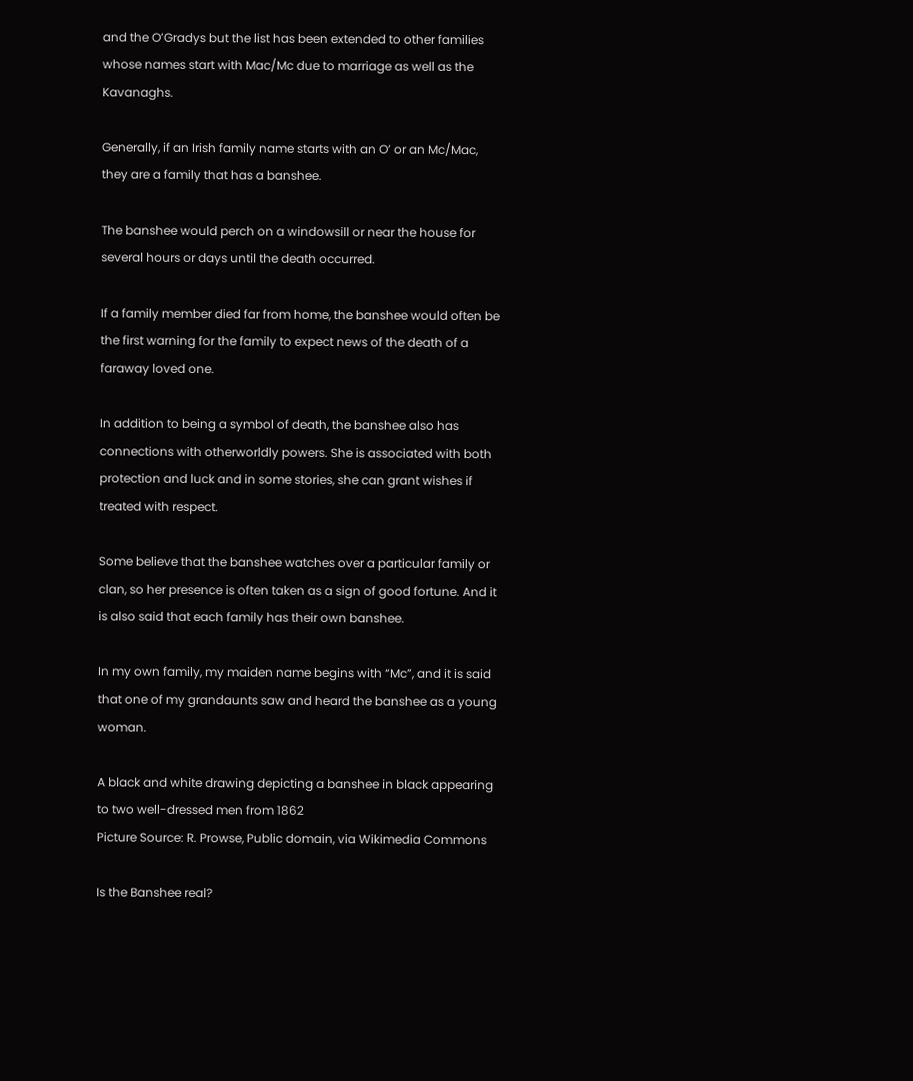and the O’Gradys but the list has been extended to other families whose names start with Mac/Mc due to marriage as well as the Kavanaghs.

Generally, if an Irish family name starts with an O’ or an Mc/Mac, they are a family that has a banshee.

The banshee would perch on a windowsill or near the house for several hours or days until the death occurred.

If a family member died far from home, the banshee would often be the first warning for the family to expect news of the death of a faraway loved one.

In addition to being a symbol of death, the banshee also has connections with otherworldly powers. She is associated with both protection and luck and in some stories, she can grant wishes if treated with respect.

Some believe that the banshee watches over a particular family or clan, so her presence is often taken as a sign of good fortune. And it is also said that each family has their own banshee.

In my own family, my maiden name begins with “Mc”, and it is said that one of my grandaunts saw and heard the banshee as a young woman.

A black and white drawing depicting a banshee in black appearing to two well-dressed men from 1862
Picture Source: R. Prowse, Public domain, via Wikimedia Commons

Is the Banshee real?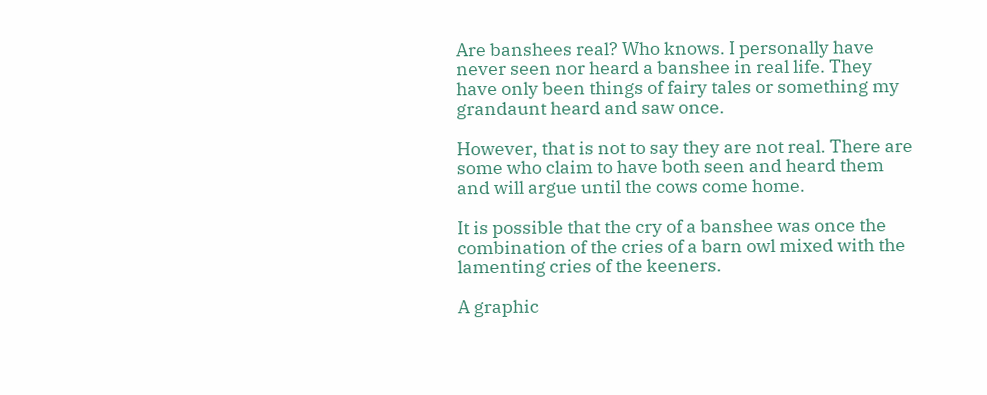Are banshees real? Who knows. I personally have never seen nor heard a banshee in real life. They have only been things of fairy tales or something my grandaunt heard and saw once.

However, that is not to say they are not real. There are some who claim to have both seen and heard them and will argue until the cows come home.

It is possible that the cry of a banshee was once the combination of the cries of a barn owl mixed with the lamenting cries of the keeners.

A graphic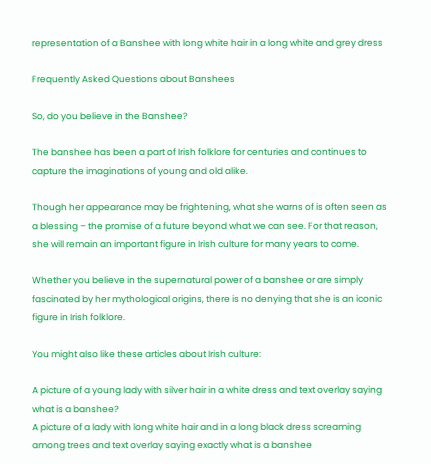representation of a Banshee with long white hair in a long white and grey dress

Frequently Asked Questions about Banshees

So, do you believe in the Banshee?

The banshee has been a part of Irish folklore for centuries and continues to capture the imaginations of young and old alike.

Though her appearance may be frightening, what she warns of is often seen as a blessing – the promise of a future beyond what we can see. For that reason, she will remain an important figure in Irish culture for many years to come.

Whether you believe in the supernatural power of a banshee or are simply fascinated by her mythological origins, there is no denying that she is an iconic figure in Irish folklore.

You might also like these articles about Irish culture:

A picture of a young lady with silver hair in a white dress and text overlay saying what is a banshee?
A picture of a lady with long white hair and in a long black dress screaming among trees and text overlay saying exactly what is a banshee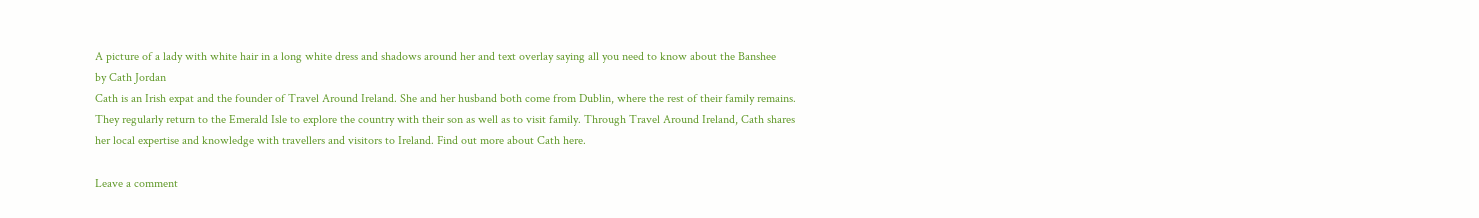A picture of a lady with white hair in a long white dress and shadows around her and text overlay saying all you need to know about the Banshee
by Cath Jordan
Cath is an Irish expat and the founder of Travel Around Ireland. She and her husband both come from Dublin, where the rest of their family remains. They regularly return to the Emerald Isle to explore the country with their son as well as to visit family. Through Travel Around Ireland, Cath shares her local expertise and knowledge with travellers and visitors to Ireland. Find out more about Cath here.

Leave a comment